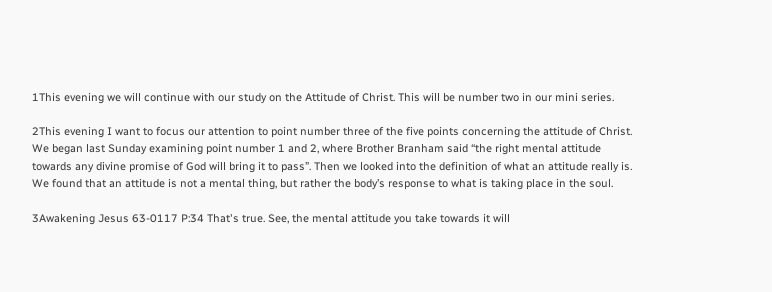1This evening we will continue with our study on the Attitude of Christ. This will be number two in our mini series.

2This evening I want to focus our attention to point number three of the five points concerning the attitude of Christ. We began last Sunday examining point number 1 and 2, where Brother Branham said “the right mental attitude towards any divine promise of God will bring it to pass”. Then we looked into the definition of what an attitude really is. We found that an attitude is not a mental thing, but rather the body’s response to what is taking place in the soul.

3Awakening Jesus 63-0117 P:34 That's true. See, the mental attitude you take towards it will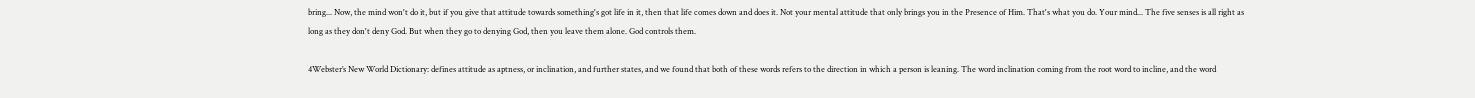bring... Now, the mind won't do it, but if you give that attitude towards something's got life in it, then that life comes down and does it. Not your mental attitude that only brings you in the Presence of Him. That's what you do. Your mind... The five senses is all right as long as they don't deny God. But when they go to denying God, then you leave them alone. God controls them.

4Webster’s New World Dictionary: defines attitude as aptness, or inclination, and further states, and we found that both of these words refers to the direction in which a person is leaning. The word inclination coming from the root word to incline, and the word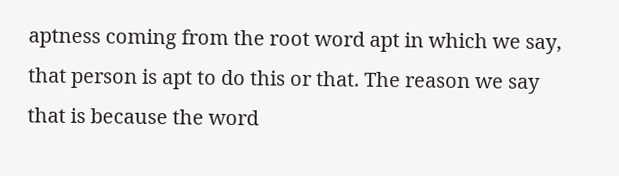aptness coming from the root word apt in which we say, that person is apt to do this or that. The reason we say that is because the word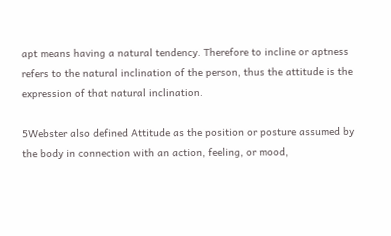apt means having a natural tendency. Therefore to incline or aptness refers to the natural inclination of the person, thus the attitude is the expression of that natural inclination.

5Webster also defined Attitude as the position or posture assumed by the body in connection with an action, feeling, or mood,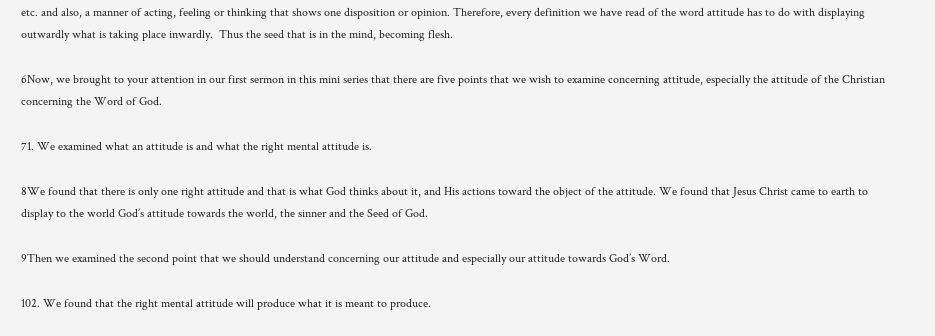etc. and also, a manner of acting, feeling or thinking that shows one disposition or opinion. Therefore, every definition we have read of the word attitude has to do with displaying outwardly what is taking place inwardly.  Thus the seed that is in the mind, becoming flesh.

6Now, we brought to your attention in our first sermon in this mini series that there are five points that we wish to examine concerning attitude, especially the attitude of the Christian concerning the Word of God.

71. We examined what an attitude is and what the right mental attitude is.

8We found that there is only one right attitude and that is what God thinks about it, and His actions toward the object of the attitude. We found that Jesus Christ came to earth to display to the world God’s attitude towards the world, the sinner and the Seed of God.

9Then we examined the second point that we should understand concerning our attitude and especially our attitude towards God’s Word.

102. We found that the right mental attitude will produce what it is meant to produce.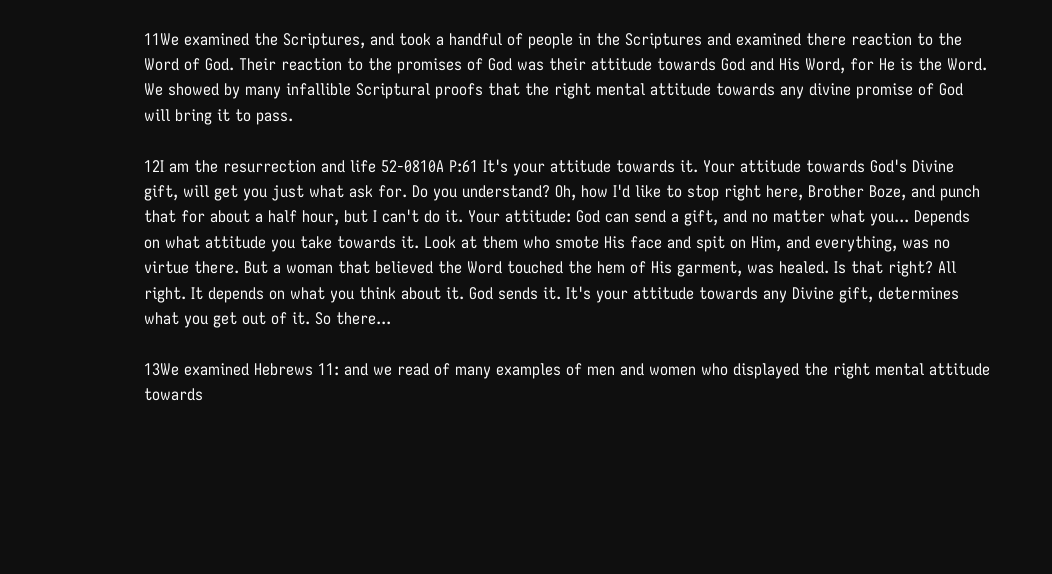11We examined the Scriptures, and took a handful of people in the Scriptures and examined there reaction to the Word of God. Their reaction to the promises of God was their attitude towards God and His Word, for He is the Word.  We showed by many infallible Scriptural proofs that the right mental attitude towards any divine promise of God will bring it to pass.

12I am the resurrection and life 52-0810A P:61 It's your attitude towards it. Your attitude towards God's Divine gift, will get you just what ask for. Do you understand? Oh, how I'd like to stop right here, Brother Boze, and punch that for about a half hour, but I can't do it. Your attitude: God can send a gift, and no matter what you... Depends on what attitude you take towards it. Look at them who smote His face and spit on Him, and everything, was no virtue there. But a woman that believed the Word touched the hem of His garment, was healed. Is that right? All right. It depends on what you think about it. God sends it. It's your attitude towards any Divine gift, determines what you get out of it. So there...

13We examined Hebrews 11: and we read of many examples of men and women who displayed the right mental attitude towards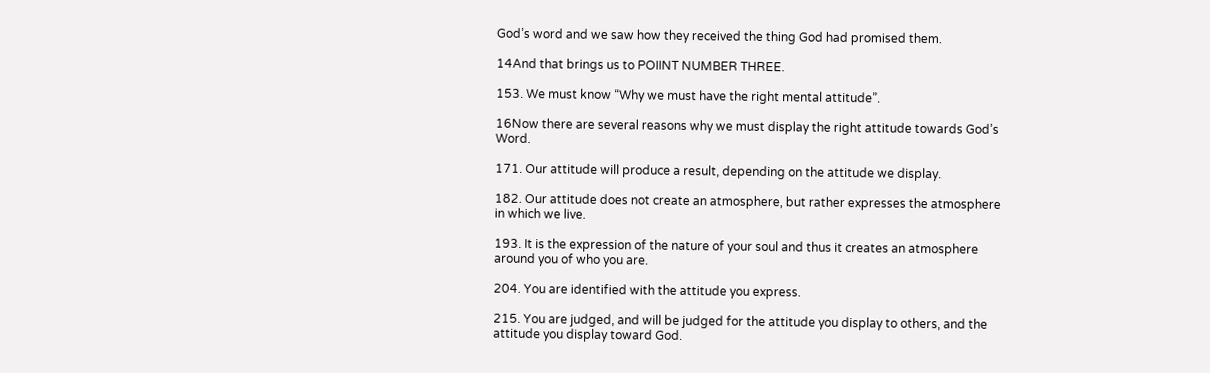God’s word and we saw how they received the thing God had promised them.

14And that brings us to POIINT NUMBER THREE.

153. We must know “Why we must have the right mental attitude”.

16Now there are several reasons why we must display the right attitude towards God’s Word.

171. Our attitude will produce a result, depending on the attitude we display.

182. Our attitude does not create an atmosphere, but rather expresses the atmosphere in which we live.

193. It is the expression of the nature of your soul and thus it creates an atmosphere around you of who you are.

204. You are identified with the attitude you express.

215. You are judged, and will be judged for the attitude you display to others, and the attitude you display toward God.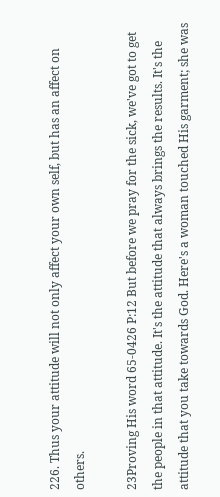226. Thus your attitude will not only affect your own self, but has an affect on others.

23Proving His word 65-0426 P:12 But before we pray for the sick, we've got to get the people in that attitude. It's the attitude that always brings the results. It's the attitude that you take towards God. Here's a woman touched His garment; she was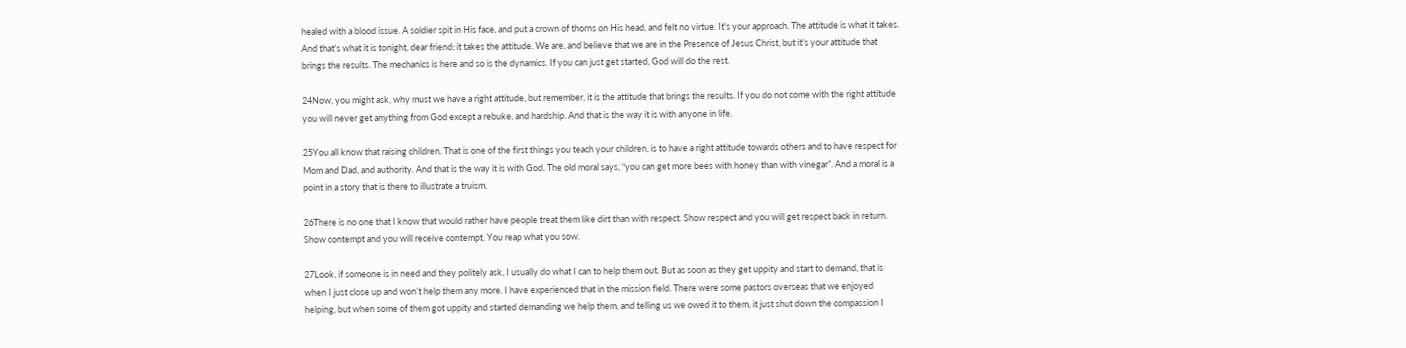healed with a blood issue. A soldier spit in His face, and put a crown of thorns on His head, and felt no virtue. It's your approach. The attitude is what it takes. And that's what it is tonight, dear friend; it takes the attitude. We are, and believe that we are in the Presence of Jesus Christ, but it's your attitude that brings the results. The mechanics is here and so is the dynamics. If you can just get started, God will do the rest.

24Now, you might ask, why must we have a right attitude, but remember, it is the attitude that brings the results. If you do not come with the right attitude you will never get anything from God except a rebuke, and hardship. And that is the way it is with anyone in life.

25You all know that raising children. That is one of the first things you teach your children, is to have a right attitude towards others and to have respect for Mom and Dad, and authority. And that is the way it is with God. The old moral says, “you can get more bees with honey than with vinegar”. And a moral is a point in a story that is there to illustrate a truism.

26There is no one that I know that would rather have people treat them like dirt than with respect. Show respect and you will get respect back in return. Show contempt and you will receive contempt. You reap what you sow.

27Look, if someone is in need and they politely ask, I usually do what I can to help them out. But as soon as they get uppity and start to demand, that is when I just close up and won’t help them any more. I have experienced that in the mission field. There were some pastors overseas that we enjoyed helping, but when some of them got uppity and started demanding we help them, and telling us we owed it to them, it just shut down the compassion I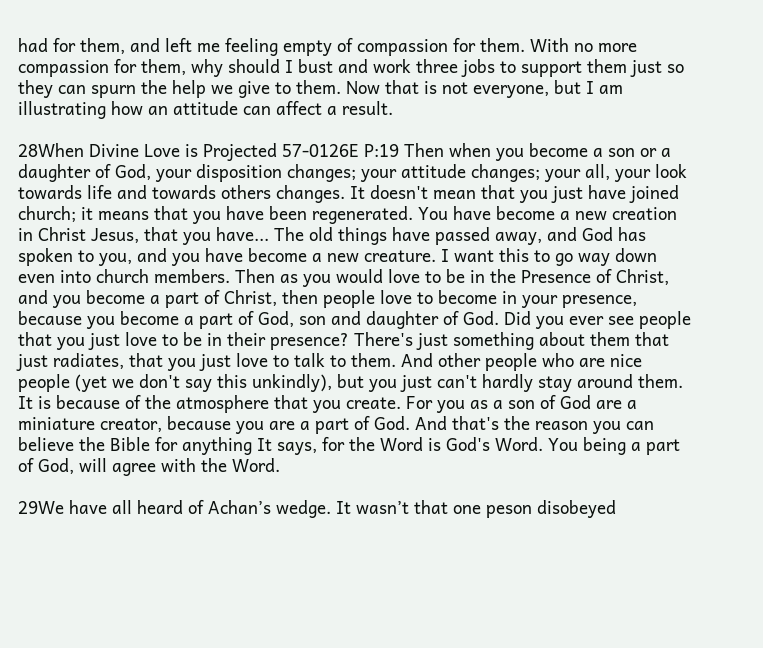had for them, and left me feeling empty of compassion for them. With no more compassion for them, why should I bust and work three jobs to support them just so they can spurn the help we give to them. Now that is not everyone, but I am illustrating how an attitude can affect a result.

28When Divine Love is Projected 57-0126E P:19 Then when you become a son or a daughter of God, your disposition changes; your attitude changes; your all, your look towards life and towards others changes. It doesn't mean that you just have joined church; it means that you have been regenerated. You have become a new creation in Christ Jesus, that you have... The old things have passed away, and God has spoken to you, and you have become a new creature. I want this to go way down even into church members. Then as you would love to be in the Presence of Christ, and you become a part of Christ, then people love to become in your presence, because you become a part of God, son and daughter of God. Did you ever see people that you just love to be in their presence? There's just something about them that just radiates, that you just love to talk to them. And other people who are nice people (yet we don't say this unkindly), but you just can't hardly stay around them. It is because of the atmosphere that you create. For you as a son of God are a miniature creator, because you are a part of God. And that's the reason you can believe the Bible for anything It says, for the Word is God's Word. You being a part of God, will agree with the Word.

29We have all heard of Achan’s wedge. It wasn’t that one peson disobeyed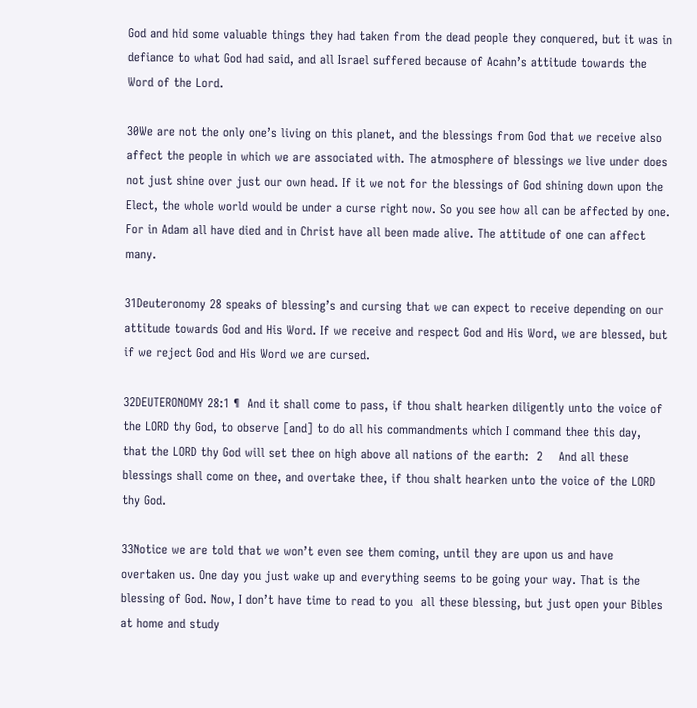God and hid some valuable things they had taken from the dead people they conquered, but it was in defiance to what God had said, and all Israel suffered because of Acahn’s attitude towards the Word of the Lord.

30We are not the only one’s living on this planet, and the blessings from God that we receive also affect the people in which we are associated with. The atmosphere of blessings we live under does not just shine over just our own head. If it we not for the blessings of God shining down upon the Elect, the whole world would be under a curse right now. So you see how all can be affected by one. For in Adam all have died and in Christ have all been made alive. The attitude of one can affect many.

31Deuteronomy 28 speaks of blessing’s and cursing that we can expect to receive depending on our attitude towards God and His Word. If we receive and respect God and His Word, we are blessed, but if we reject God and His Word we are cursed.

32DEUTERONOMY 28:1 ¶  And it shall come to pass, if thou shalt hearken diligently unto the voice of the LORD thy God, to observe [and] to do all his commandments which I command thee this day, that the LORD thy God will set thee on high above all nations of the earth:  2    And all these blessings shall come on thee, and overtake thee, if thou shalt hearken unto the voice of the LORD thy God.

33Notice we are told that we won’t even see them coming, until they are upon us and have overtaken us. One day you just wake up and everything seems to be going your way. That is the blessing of God. Now, I don’t have time to read to you  all these blessing, but just open your Bibles at home and study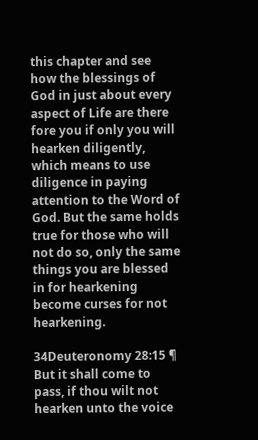this chapter and see how the blessings of God in just about every aspect of Life are there fore you if only you will hearken diligently, which means to use diligence in paying attention to the Word of God. But the same holds true for those who will not do so, only the same things you are blessed in for hearkening become curses for not hearkening.

34Deuteronomy 28:15 ¶  But it shall come to pass, if thou wilt not hearken unto the voice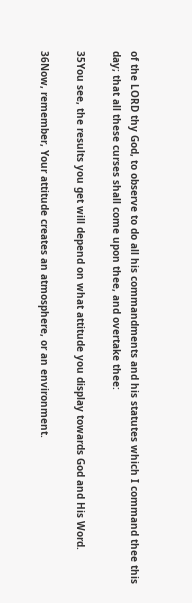of the LORD thy God, to observe to do all his commandments and his statutes which I command thee this day; that all these curses shall come upon thee, and overtake thee:

35You see, the results you get will depend on what attitude you display towards God and His Word.

36Now, remember, Your attitude creates an atmosphere, or an environment.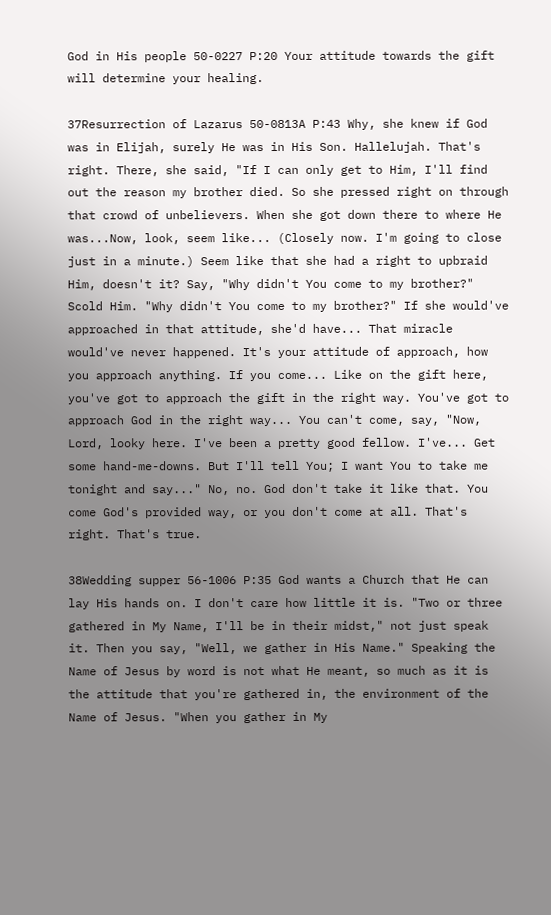God in His people 50-0227 P:20 Your attitude towards the gift will determine your healing.

37Resurrection of Lazarus 50-0813A P:43 Why, she knew if God was in Elijah, surely He was in His Son. Hallelujah. That's right. There, she said, "If I can only get to Him, I'll find out the reason my brother died. So she pressed right on through that crowd of unbelievers. When she got down there to where He was...Now, look, seem like... (Closely now. I'm going to close just in a minute.) Seem like that she had a right to upbraid Him, doesn't it? Say, "Why didn't You come to my brother?" Scold Him. "Why didn't You come to my brother?" If she would've approached in that attitude, she'd have... That miracle would've never happened. It's your attitude of approach, how you approach anything. If you come... Like on the gift here, you've got to approach the gift in the right way. You've got to approach God in the right way... You can't come, say, "Now, Lord, looky here. I've been a pretty good fellow. I've... Get some hand-me-downs. But I'll tell You; I want You to take me tonight and say..." No, no. God don't take it like that. You come God's provided way, or you don't come at all. That's right. That's true.

38Wedding supper 56-1006 P:35 God wants a Church that He can lay His hands on. I don't care how little it is. "Two or three gathered in My Name, I'll be in their midst," not just speak it. Then you say, "Well, we gather in His Name." Speaking the Name of Jesus by word is not what He meant, so much as it is the attitude that you're gathered in, the environment of the Name of Jesus. "When you gather in My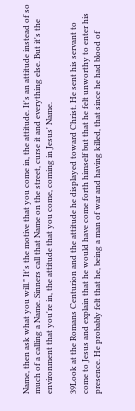Name, then ask what you will." It's the motive that you come in, the attitude. It's an attitude instead of so much of a calling a Name. Sinners call that Name on the street, curse it and everything else. But it's the environment that you're in, the attitude that you come, coming in Jesus' Name.

39Look at the Romans Centurion and the attitude he displayed toward Christ. He sent his servant to come to Jesus and explain that he would have come forth himself but that he felt unworthy to enter his presence. He probably felt that he, being a man of war and having killed, that since he had blood of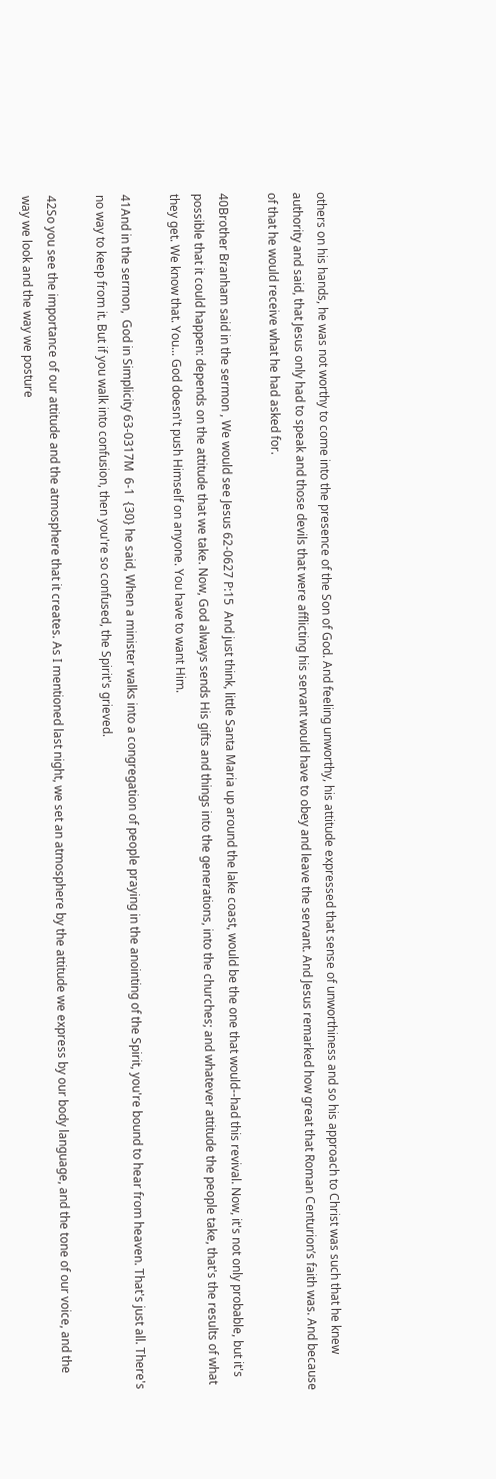others on his hands, he was not worthy to come into the presence of the Son of God. And feeling unworthy, his attitude expressed that sense of unworthiness and so his approach to Christ was such that he knew authority and said, that Jesus only had to speak and those devils that were afflicting his servant would have to obey and leave the servant. And Jesus remarked how great that Roman Centurion’s faith was. And because of that he would receive what he had asked for.

40Brother Branham said in the sermon , We would see Jesus 62-0627 P:15  And just think, little Santa Maria up around the lake coast, would be the one that would--had this revival. Now, it's not only probable, but it's possible that it could happen: depends on the attitude that we take. Now, God always sends His gifts and things into the generations, into the churches; and whatever attitude the people take, that's the results of what they get. We know that. You... God doesn't push Himself on anyone. You have to want Him.

41And in the sermon,  God in Simplicity 63-0317M  6-1  {30} he said, When a minister walks into a congregation of people praying in the anointing of the Spirit, you're bound to hear from heaven. That's just all. There's no way to keep from it. But if you walk into confusion, then you're so confused, the Spirit's grieved.

42So you see the importance of our attitude and the atmosphere that it creates. As I mentioned last night, we set an atmosphere by the attitude we express by our body language, and the tone of our voice, and the way we look and the way we posture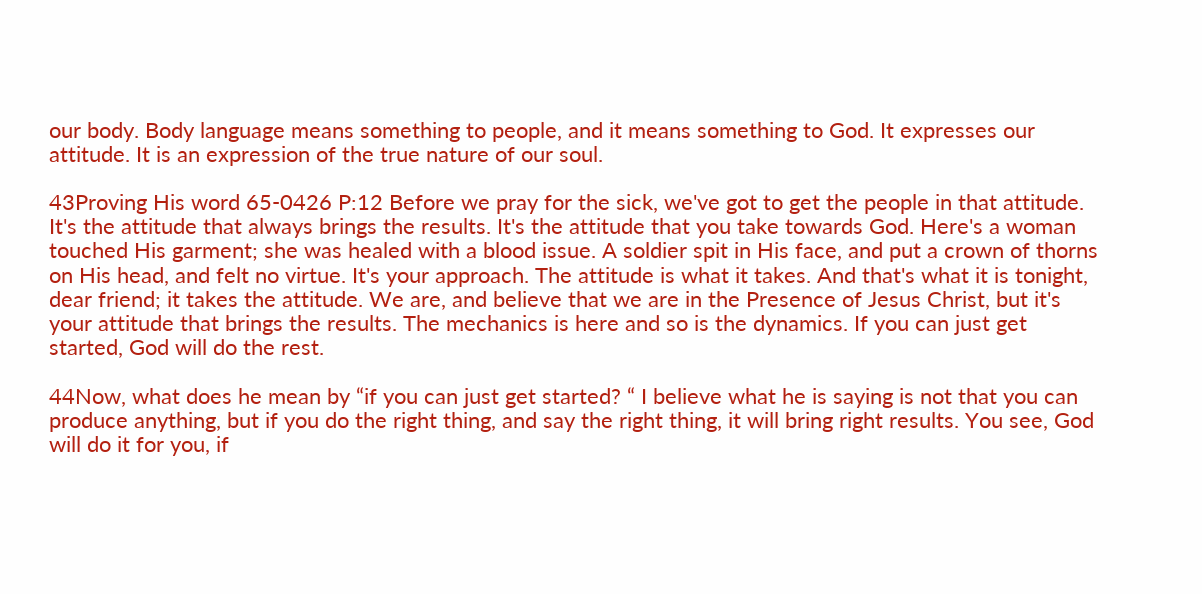our body. Body language means something to people, and it means something to God. It expresses our attitude. It is an expression of the true nature of our soul.

43Proving His word 65-0426 P:12 Before we pray for the sick, we've got to get the people in that attitude. It's the attitude that always brings the results. It's the attitude that you take towards God. Here's a woman touched His garment; she was healed with a blood issue. A soldier spit in His face, and put a crown of thorns on His head, and felt no virtue. It's your approach. The attitude is what it takes. And that's what it is tonight, dear friend; it takes the attitude. We are, and believe that we are in the Presence of Jesus Christ, but it's your attitude that brings the results. The mechanics is here and so is the dynamics. If you can just get started, God will do the rest.

44Now, what does he mean by “if you can just get started? “ I believe what he is saying is not that you can produce anything, but if you do the right thing, and say the right thing, it will bring right results. You see, God will do it for you, if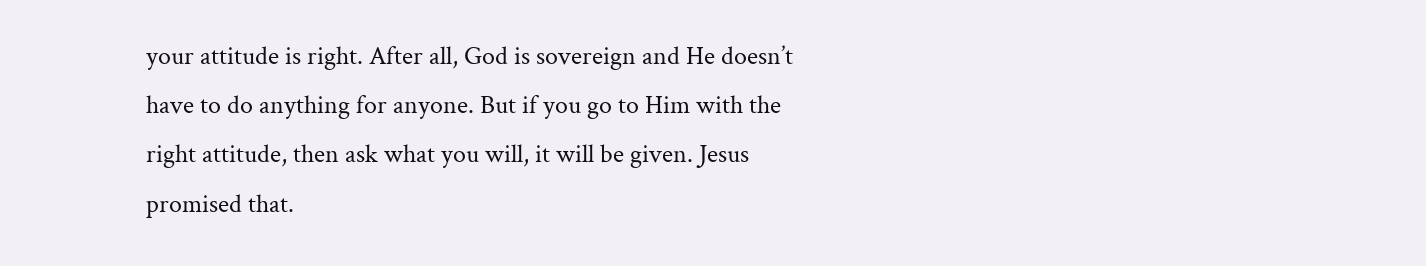your attitude is right. After all, God is sovereign and He doesn’t have to do anything for anyone. But if you go to Him with the right attitude, then ask what you will, it will be given. Jesus promised that.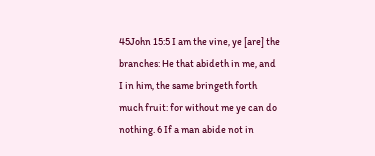45John 15:5 I am the vine, ye [are] the branches: He that abideth in me, and I in him, the same bringeth forth much fruit: for without me ye can do nothing. 6 If a man abide not in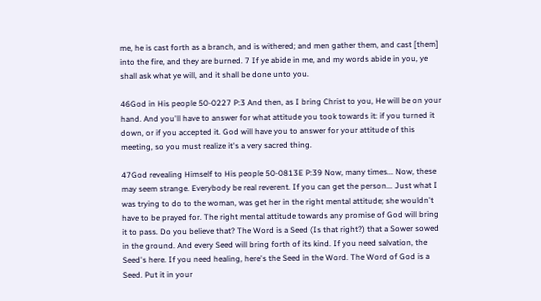me, he is cast forth as a branch, and is withered; and men gather them, and cast [them] into the fire, and they are burned. 7 If ye abide in me, and my words abide in you, ye shall ask what ye will, and it shall be done unto you.

46God in His people 50-0227 P:3 And then, as I bring Christ to you, He will be on your hand. And you'll have to answer for what attitude you took towards it: if you turned it down, or if you accepted it. God will have you to answer for your attitude of this meeting, so you must realize it's a very sacred thing.

47God revealing Himself to His people 50-0813E P:39 Now, many times... Now, these may seem strange. Everybody be real reverent. If you can get the person... Just what I was trying to do to the woman, was get her in the right mental attitude; she wouldn't have to be prayed for. The right mental attitude towards any promise of God will bring it to pass. Do you believe that? The Word is a Seed (Is that right?) that a Sower sowed in the ground. And every Seed will bring forth of its kind. If you need salvation, the Seed's here. If you need healing, here's the Seed in the Word. The Word of God is a Seed. Put it in your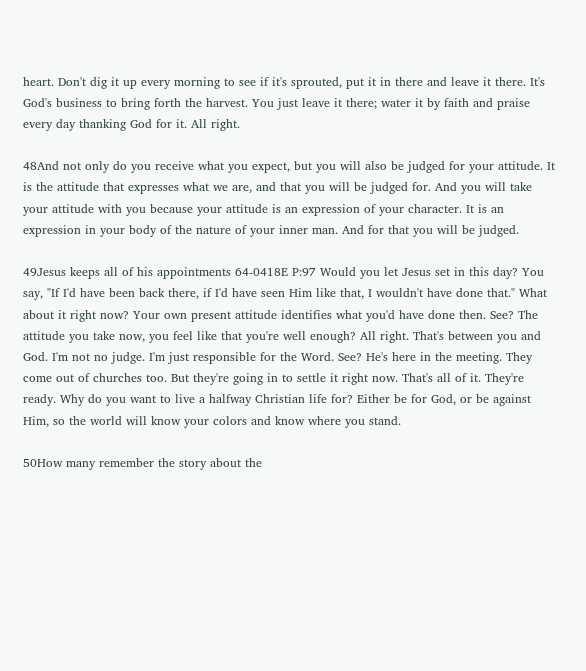heart. Don't dig it up every morning to see if it's sprouted, put it in there and leave it there. It's God's business to bring forth the harvest. You just leave it there; water it by faith and praise every day thanking God for it. All right.

48And not only do you receive what you expect, but you will also be judged for your attitude. It is the attitude that expresses what we are, and that you will be judged for. And you will take your attitude with you because your attitude is an expression of your character. It is an expression in your body of the nature of your inner man. And for that you will be judged.

49Jesus keeps all of his appointments 64-0418E P:97 Would you let Jesus set in this day? You say, "If I'd have been back there, if I'd have seen Him like that, I wouldn't have done that." What about it right now? Your own present attitude identifies what you'd have done then. See? The attitude you take now, you feel like that you're well enough? All right. That's between you and God. I'm not no judge. I'm just responsible for the Word. See? He's here in the meeting. They come out of churches too. But they're going in to settle it right now. That's all of it. They're ready. Why do you want to live a halfway Christian life for? Either be for God, or be against Him, so the world will know your colors and know where you stand.

50How many remember the story about the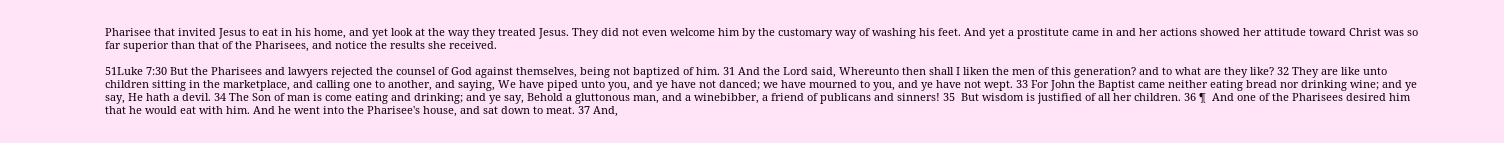Pharisee that invited Jesus to eat in his home, and yet look at the way they treated Jesus. They did not even welcome him by the customary way of washing his feet. And yet a prostitute came in and her actions showed her attitude toward Christ was so far superior than that of the Pharisees, and notice the results she received.

51Luke 7:30 But the Pharisees and lawyers rejected the counsel of God against themselves, being not baptized of him. 31 And the Lord said, Whereunto then shall I liken the men of this generation? and to what are they like? 32 They are like unto children sitting in the marketplace, and calling one to another, and saying, We have piped unto you, and ye have not danced; we have mourned to you, and ye have not wept. 33 For John the Baptist came neither eating bread nor drinking wine; and ye say, He hath a devil. 34 The Son of man is come eating and drinking; and ye say, Behold a gluttonous man, and a winebibber, a friend of publicans and sinners! 35  But wisdom is justified of all her children. 36 ¶  And one of the Pharisees desired him that he would eat with him. And he went into the Pharisee's house, and sat down to meat. 37 And,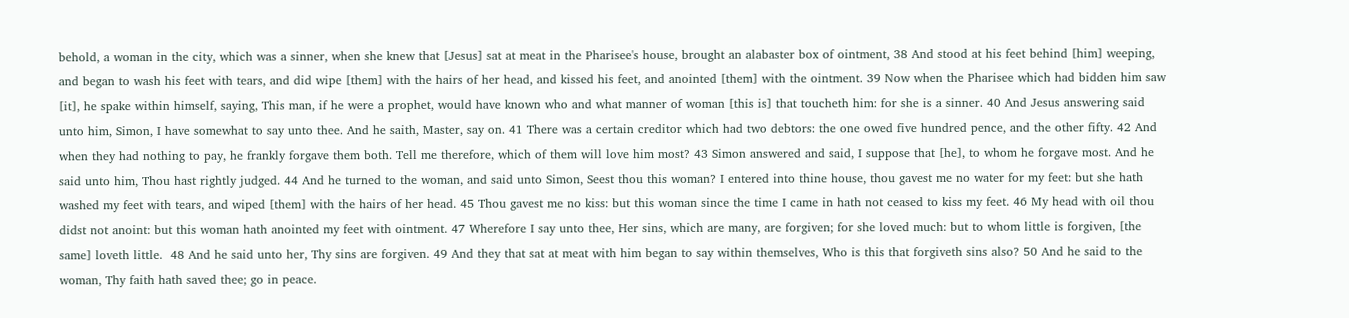behold, a woman in the city, which was a sinner, when she knew that [Jesus] sat at meat in the Pharisee's house, brought an alabaster box of ointment, 38 And stood at his feet behind [him] weeping, and began to wash his feet with tears, and did wipe [them] with the hairs of her head, and kissed his feet, and anointed [them] with the ointment. 39 Now when the Pharisee which had bidden him saw [it], he spake within himself, saying, This man, if he were a prophet, would have known who and what manner of woman [this is] that toucheth him: for she is a sinner. 40 And Jesus answering said unto him, Simon, I have somewhat to say unto thee. And he saith, Master, say on. 41 There was a certain creditor which had two debtors: the one owed five hundred pence, and the other fifty. 42 And when they had nothing to pay, he frankly forgave them both. Tell me therefore, which of them will love him most? 43 Simon answered and said, I suppose that [he], to whom he forgave most. And he said unto him, Thou hast rightly judged. 44 And he turned to the woman, and said unto Simon, Seest thou this woman? I entered into thine house, thou gavest me no water for my feet: but she hath washed my feet with tears, and wiped [them] with the hairs of her head. 45 Thou gavest me no kiss: but this woman since the time I came in hath not ceased to kiss my feet. 46 My head with oil thou didst not anoint: but this woman hath anointed my feet with ointment. 47 Wherefore I say unto thee, Her sins, which are many, are forgiven; for she loved much: but to whom little is forgiven, [the same] loveth little.  48 And he said unto her, Thy sins are forgiven. 49 And they that sat at meat with him began to say within themselves, Who is this that forgiveth sins also? 50 And he said to the woman, Thy faith hath saved thee; go in peace.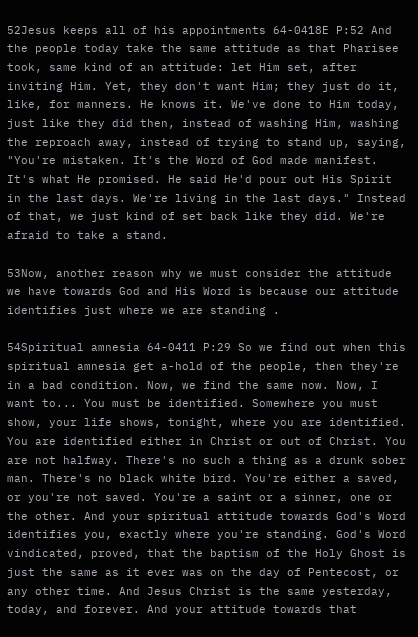52Jesus keeps all of his appointments 64-0418E P:52 And the people today take the same attitude as that Pharisee took, same kind of an attitude: let Him set, after inviting Him. Yet, they don't want Him; they just do it, like, for manners. He knows it. We've done to Him today, just like they did then, instead of washing Him, washing the reproach away, instead of trying to stand up, saying, "You're mistaken. It's the Word of God made manifest. It's what He promised. He said He'd pour out His Spirit in the last days. We're living in the last days." Instead of that, we just kind of set back like they did. We're afraid to take a stand.

53Now, another reason why we must consider the attitude we have towards God and His Word is because our attitude identifies just where we are standing .

54Spiritual amnesia 64-0411 P:29 So we find out when this spiritual amnesia get a-hold of the people, then they're in a bad condition. Now, we find the same now. Now, I want to... You must be identified. Somewhere you must show, your life shows, tonight, where you are identified. You are identified either in Christ or out of Christ. You are not halfway. There's no such a thing as a drunk sober man. There's no black white bird. You're either a saved, or you're not saved. You're a saint or a sinner, one or the other. And your spiritual attitude towards God's Word identifies you, exactly where you're standing. God's Word vindicated, proved, that the baptism of the Holy Ghost is just the same as it ever was on the day of Pentecost, or any other time. And Jesus Christ is the same yesterday, today, and forever. And your attitude towards that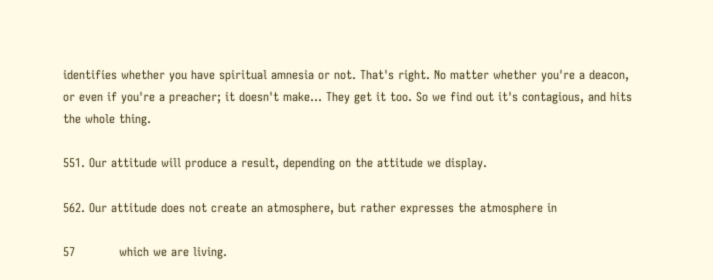identifies whether you have spiritual amnesia or not. That's right. No matter whether you're a deacon, or even if you're a preacher; it doesn't make... They get it too. So we find out it's contagious, and hits the whole thing.

551. Our attitude will produce a result, depending on the attitude we display.

562. Our attitude does not create an atmosphere, but rather expresses the atmosphere in

57           which we are living.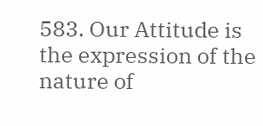583. Our Attitude is the expression of the nature of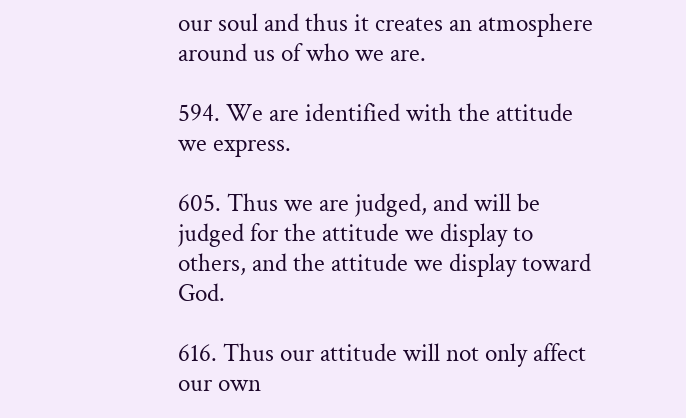our soul and thus it creates an atmosphere around us of who we are.

594. We are identified with the attitude we express.

605. Thus we are judged, and will be judged for the attitude we display to others, and the attitude we display toward God.

616. Thus our attitude will not only affect our own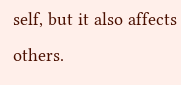self, but it also affects others.